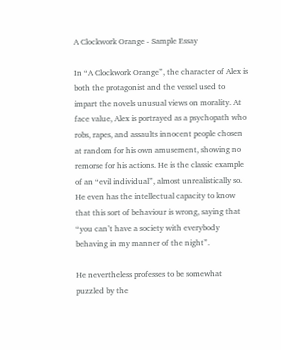A Clockwork Orange - Sample Essay

In “A Clockwork Orange”, the character of Alex is both the protagonist and the vessel used to impart the novels unusual views on morality. At face value, Alex is portrayed as a psychopath who robs, rapes, and assaults innocent people chosen at random for his own amusement, showing no remorse for his actions. He is the classic example of an “evil individual”, almost unrealistically so. He even has the intellectual capacity to know that this sort of behaviour is wrong, saying that “you can’t have a society with everybody behaving in my manner of the night”.

He nevertheless professes to be somewhat puzzled by the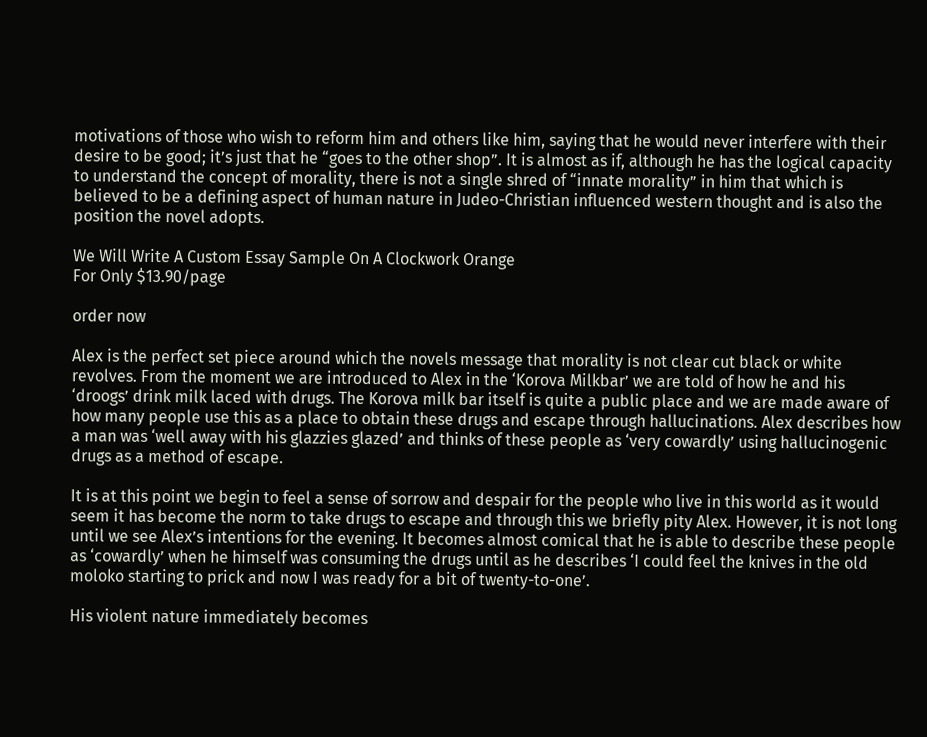motivations of those who wish to reform him and others like him, saying that he would never interfere with their desire to be good; it’s just that he “goes to the other shop”. It is almost as if, although he has the logical capacity to understand the concept of morality, there is not a single shred of “innate morality” in him that which is believed to be a defining aspect of human nature in Judeo-Christian influenced western thought and is also the position the novel adopts.

We Will Write A Custom Essay Sample On A Clockwork Orange
For Only $13.90/page

order now

Alex is the perfect set piece around which the novels message that morality is not clear cut black or white revolves. From the moment we are introduced to Alex in the ‘Korova Milkbar’ we are told of how he and his ‘droogs’ drink milk laced with drugs. The Korova milk bar itself is quite a public place and we are made aware of how many people use this as a place to obtain these drugs and escape through hallucinations. Alex describes how a man was ‘well away with his glazzies glazed’ and thinks of these people as ‘very cowardly’ using hallucinogenic drugs as a method of escape.

It is at this point we begin to feel a sense of sorrow and despair for the people who live in this world as it would seem it has become the norm to take drugs to escape and through this we briefly pity Alex. However, it is not long until we see Alex’s intentions for the evening. It becomes almost comical that he is able to describe these people as ‘cowardly’ when he himself was consuming the drugs until as he describes ‘I could feel the knives in the old moloko starting to prick and now I was ready for a bit of twenty-to-one’.

His violent nature immediately becomes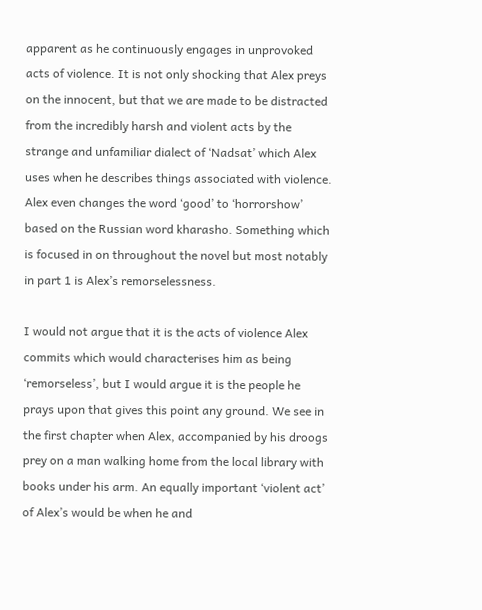apparent as he continuously engages in unprovoked acts of violence. It is not only shocking that Alex preys on the innocent, but that we are made to be distracted from the incredibly harsh and violent acts by the strange and unfamiliar dialect of ‘Nadsat’ which Alex uses when he describes things associated with violence. Alex even changes the word ‘good’ to ‘horrorshow’ based on the Russian word kharasho. Something which is focused in on throughout the novel but most notably in part 1 is Alex’s remorselessness.

I would not argue that it is the acts of violence Alex commits which would characterises him as being ‘remorseless’, but I would argue it is the people he prays upon that gives this point any ground. We see in the first chapter when Alex, accompanied by his droogs prey on a man walking home from the local library with books under his arm. An equally important ‘violent act’ of Alex’s would be when he and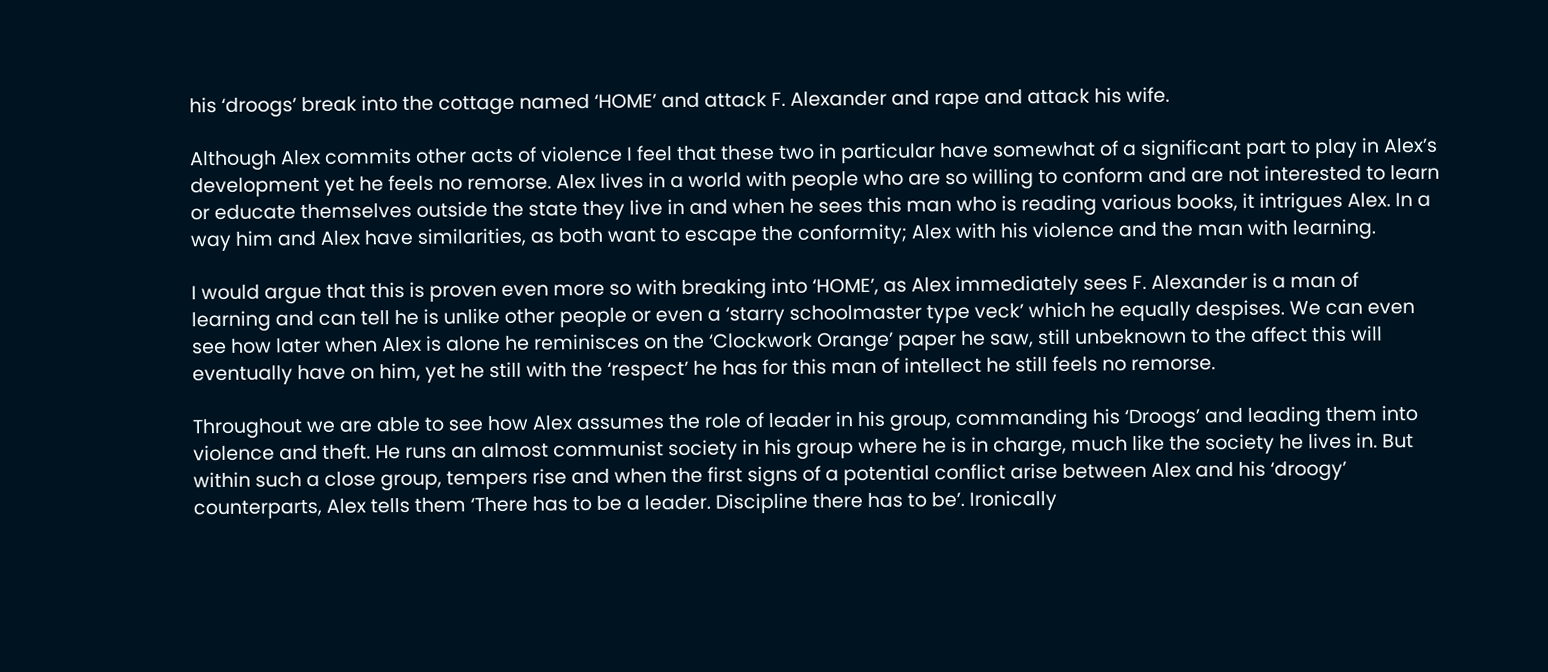his ‘droogs’ break into the cottage named ‘HOME’ and attack F. Alexander and rape and attack his wife.

Although Alex commits other acts of violence I feel that these two in particular have somewhat of a significant part to play in Alex’s development yet he feels no remorse. Alex lives in a world with people who are so willing to conform and are not interested to learn or educate themselves outside the state they live in and when he sees this man who is reading various books, it intrigues Alex. In a way him and Alex have similarities, as both want to escape the conformity; Alex with his violence and the man with learning.

I would argue that this is proven even more so with breaking into ‘HOME’, as Alex immediately sees F. Alexander is a man of learning and can tell he is unlike other people or even a ‘starry schoolmaster type veck’ which he equally despises. We can even see how later when Alex is alone he reminisces on the ‘Clockwork Orange’ paper he saw, still unbeknown to the affect this will eventually have on him, yet he still with the ‘respect’ he has for this man of intellect he still feels no remorse.

Throughout we are able to see how Alex assumes the role of leader in his group, commanding his ‘Droogs’ and leading them into violence and theft. He runs an almost communist society in his group where he is in charge, much like the society he lives in. But within such a close group, tempers rise and when the first signs of a potential conflict arise between Alex and his ‘droogy’ counterparts, Alex tells them ‘There has to be a leader. Discipline there has to be’. Ironically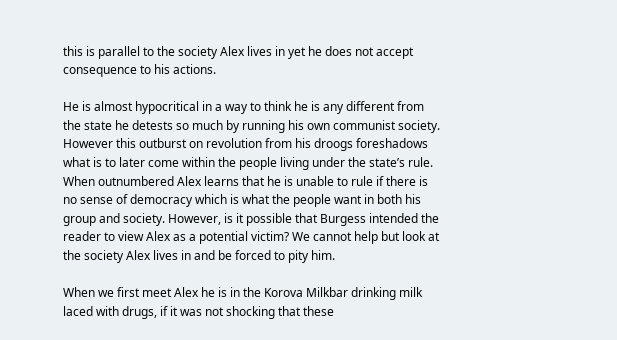this is parallel to the society Alex lives in yet he does not accept consequence to his actions.

He is almost hypocritical in a way to think he is any different from the state he detests so much by running his own communist society. However this outburst on revolution from his droogs foreshadows what is to later come within the people living under the state’s rule. When outnumbered Alex learns that he is unable to rule if there is no sense of democracy which is what the people want in both his group and society. However, is it possible that Burgess intended the reader to view Alex as a potential victim? We cannot help but look at the society Alex lives in and be forced to pity him.

When we first meet Alex he is in the Korova Milkbar drinking milk laced with drugs, if it was not shocking that these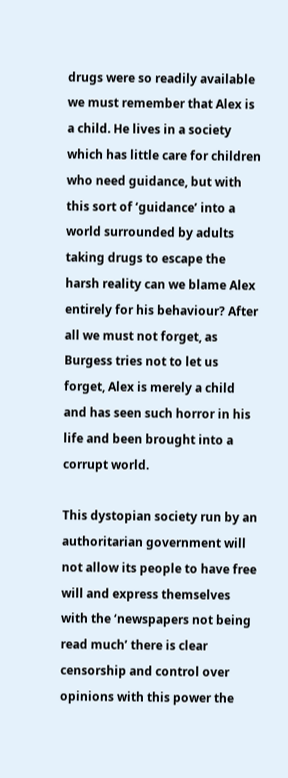drugs were so readily available we must remember that Alex is a child. He lives in a society which has little care for children who need guidance, but with this sort of ‘guidance’ into a world surrounded by adults taking drugs to escape the harsh reality can we blame Alex entirely for his behaviour? After all we must not forget, as Burgess tries not to let us forget, Alex is merely a child and has seen such horror in his life and been brought into a corrupt world.

This dystopian society run by an authoritarian government will not allow its people to have free will and express themselves with the ‘newspapers not being read much’ there is clear censorship and control over opinions with this power the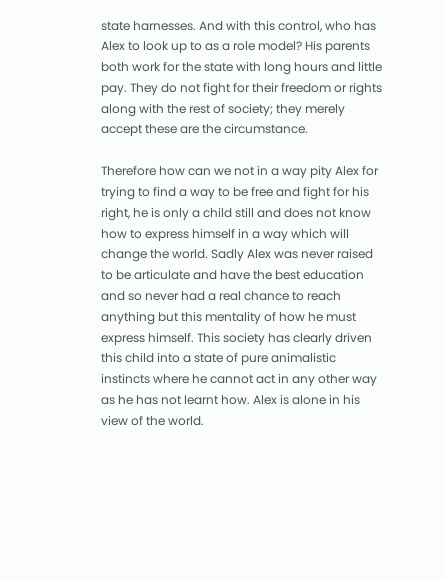state harnesses. And with this control, who has Alex to look up to as a role model? His parents both work for the state with long hours and little pay. They do not fight for their freedom or rights along with the rest of society; they merely accept these are the circumstance.

Therefore how can we not in a way pity Alex for trying to find a way to be free and fight for his right, he is only a child still and does not know how to express himself in a way which will change the world. Sadly Alex was never raised to be articulate and have the best education and so never had a real chance to reach anything but this mentality of how he must express himself. This society has clearly driven this child into a state of pure animalistic instincts where he cannot act in any other way as he has not learnt how. Alex is alone in his view of the world.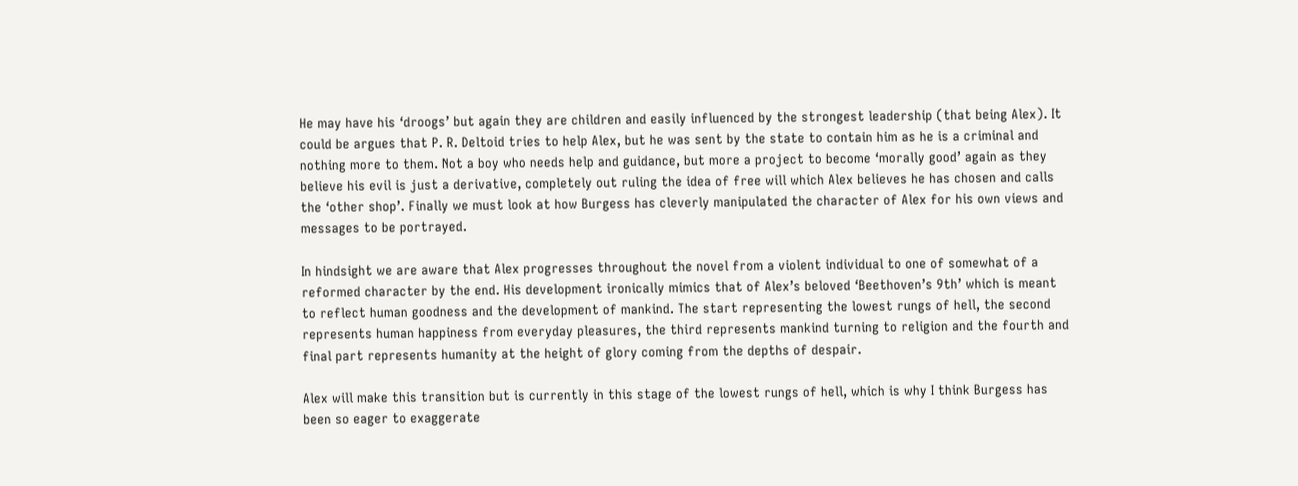He may have his ‘droogs’ but again they are children and easily influenced by the strongest leadership (that being Alex). It could be argues that P. R. Deltoid tries to help Alex, but he was sent by the state to contain him as he is a criminal and nothing more to them. Not a boy who needs help and guidance, but more a project to become ‘morally good’ again as they believe his evil is just a derivative, completely out ruling the idea of free will which Alex believes he has chosen and calls the ‘other shop’. Finally we must look at how Burgess has cleverly manipulated the character of Alex for his own views and messages to be portrayed.

In hindsight we are aware that Alex progresses throughout the novel from a violent individual to one of somewhat of a reformed character by the end. His development ironically mimics that of Alex’s beloved ‘Beethoven’s 9th’ which is meant to reflect human goodness and the development of mankind. The start representing the lowest rungs of hell, the second represents human happiness from everyday pleasures, the third represents mankind turning to religion and the fourth and final part represents humanity at the height of glory coming from the depths of despair.

Alex will make this transition but is currently in this stage of the lowest rungs of hell, which is why I think Burgess has been so eager to exaggerate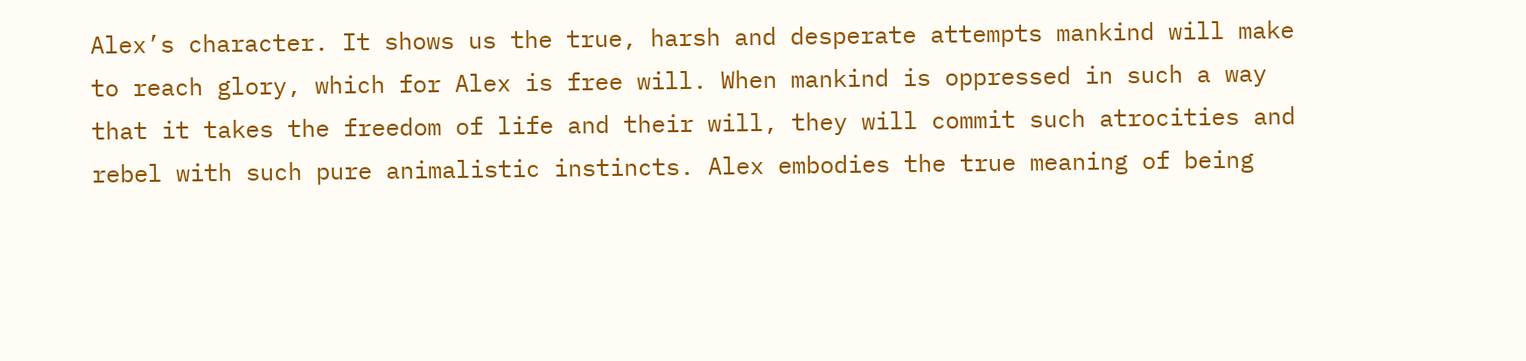Alex’s character. It shows us the true, harsh and desperate attempts mankind will make to reach glory, which for Alex is free will. When mankind is oppressed in such a way that it takes the freedom of life and their will, they will commit such atrocities and rebel with such pure animalistic instincts. Alex embodies the true meaning of being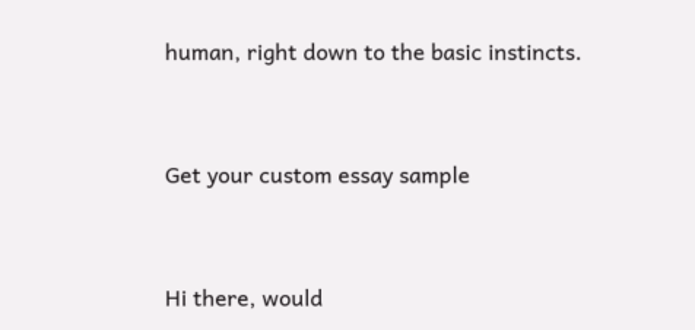human, right down to the basic instincts.



Get your custom essay sample



Hi there, would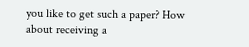you like to get such a paper? How about receiving a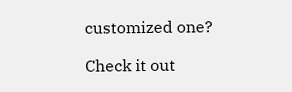customized one?

Check it out